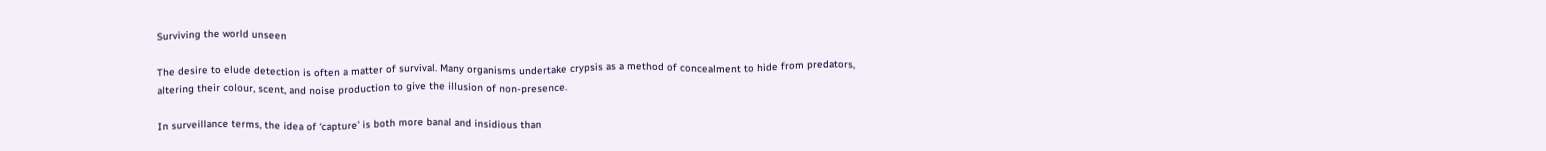Surviving the world unseen

The desire to elude detection is often a matter of survival. Many organisms undertake crypsis as a method of concealment to hide from predators, altering their colour, scent, and noise production to give the illusion of non-presence.

In surveillance terms, the idea of ‘capture’ is both more banal and insidious than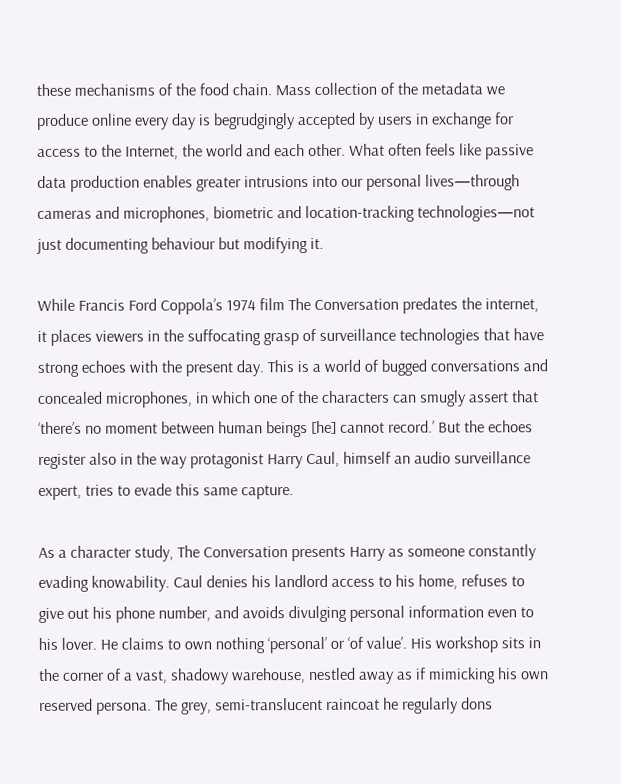these mechanisms of the food chain. Mass collection of the metadata we produce online every day is begrudgingly accepted by users in exchange for access to the Internet, the world and each other. What often feels like passive data production enables greater intrusions into our personal lives—through cameras and microphones, biometric and location-tracking technologies—not just documenting behaviour but modifying it.

While Francis Ford Coppola’s 1974 film The Conversation predates the internet, it places viewers in the suffocating grasp of surveillance technologies that have strong echoes with the present day. This is a world of bugged conversations and concealed microphones, in which one of the characters can smugly assert that ‘there’s no moment between human beings [he] cannot record.’ But the echoes register also in the way protagonist Harry Caul, himself an audio surveillance expert, tries to evade this same capture.

As a character study, The Conversation presents Harry as someone constantly evading knowability. Caul denies his landlord access to his home, refuses to give out his phone number, and avoids divulging personal information even to his lover. He claims to own nothing ‘personal’ or ‘of value’. His workshop sits in the corner of a vast, shadowy warehouse, nestled away as if mimicking his own reserved persona. The grey, semi-translucent raincoat he regularly dons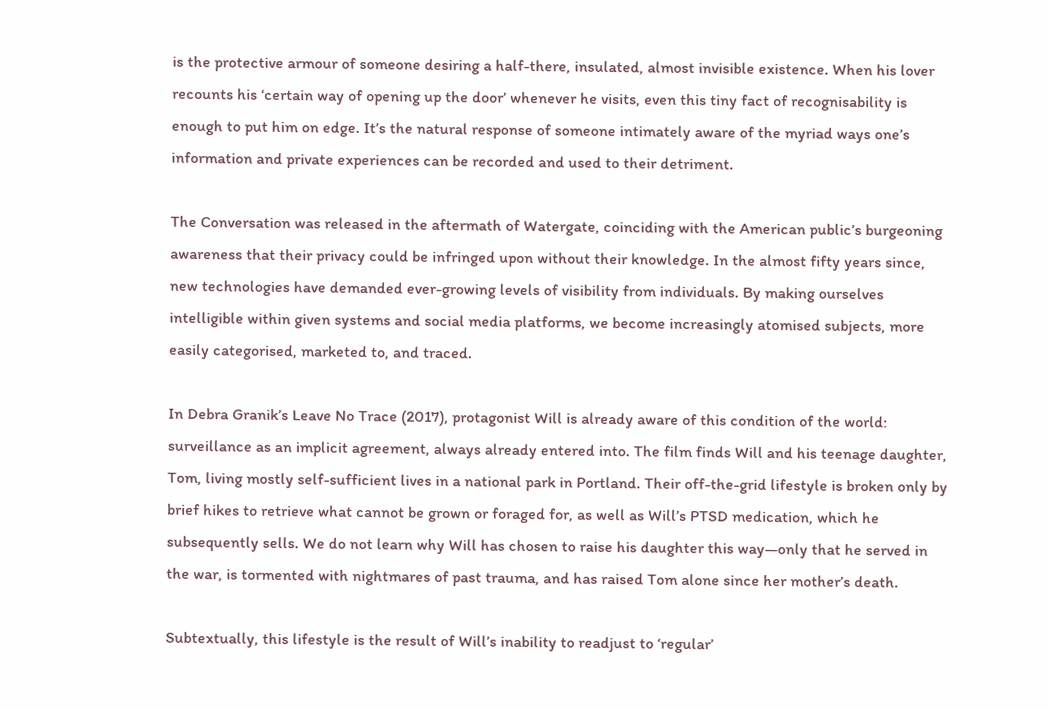is the protective armour of someone desiring a half-there, insulated, almost invisible existence. When his lover recounts his ‘certain way of opening up the door’ whenever he visits, even this tiny fact of recognisability is enough to put him on edge. It’s the natural response of someone intimately aware of the myriad ways one’s information and private experiences can be recorded and used to their detriment.

The Conversation was released in the aftermath of Watergate, coinciding with the American public’s burgeoning awareness that their privacy could be infringed upon without their knowledge. In the almost fifty years since, new technologies have demanded ever-growing levels of visibility from individuals. By making ourselves intelligible within given systems and social media platforms, we become increasingly atomised subjects, more easily categorised, marketed to, and traced.

In Debra Granik’s Leave No Trace (2017), protagonist Will is already aware of this condition of the world: surveillance as an implicit agreement, always already entered into. The film finds Will and his teenage daughter, Tom, living mostly self-sufficient lives in a national park in Portland. Their off-the-grid lifestyle is broken only by brief hikes to retrieve what cannot be grown or foraged for, as well as Will’s PTSD medication, which he subsequently sells. We do not learn why Will has chosen to raise his daughter this way—only that he served in the war, is tormented with nightmares of past trauma, and has raised Tom alone since her mother’s death.

Subtextually, this lifestyle is the result of Will’s inability to readjust to ‘regular’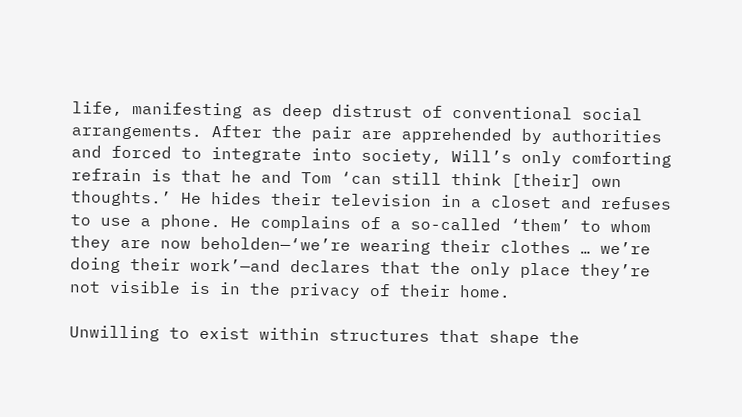life, manifesting as deep distrust of conventional social arrangements. After the pair are apprehended by authorities and forced to integrate into society, Will’s only comforting refrain is that he and Tom ‘can still think [their] own thoughts.’ He hides their television in a closet and refuses to use a phone. He complains of a so-called ‘them’ to whom they are now beholden—‘we’re wearing their clothes … we’re doing their work’—and declares that the only place they’re not visible is in the privacy of their home.

Unwilling to exist within structures that shape the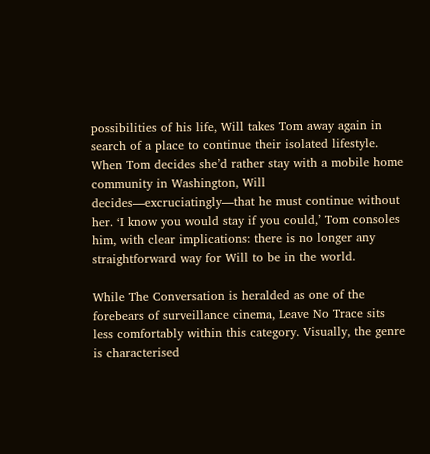possibilities of his life, Will takes Tom away again in search of a place to continue their isolated lifestyle. When Tom decides she’d rather stay with a mobile home community in Washington, Will decides—excruciatingly—that he must continue without her. ‘I know you would stay if you could,’ Tom consoles him, with clear implications: there is no longer any straightforward way for Will to be in the world.

While The Conversation is heralded as one of the forebears of surveillance cinema, Leave No Trace sits less comfortably within this category. Visually, the genre is characterised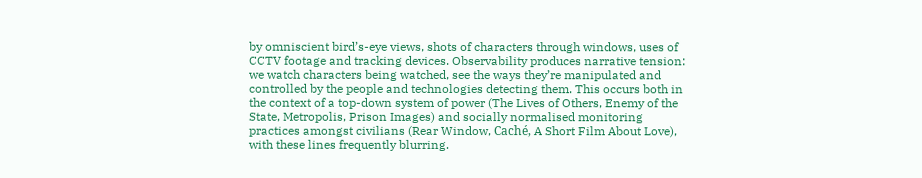by omniscient bird’s-eye views, shots of characters through windows, uses of CCTV footage and tracking devices. Observability produces narrative tension: we watch characters being watched, see the ways they’re manipulated and controlled by the people and technologies detecting them. This occurs both in the context of a top-down system of power (The Lives of Others, Enemy of the State, Metropolis, Prison Images) and socially normalised monitoring practices amongst civilians (Rear Window, Caché, A Short Film About Love), with these lines frequently blurring.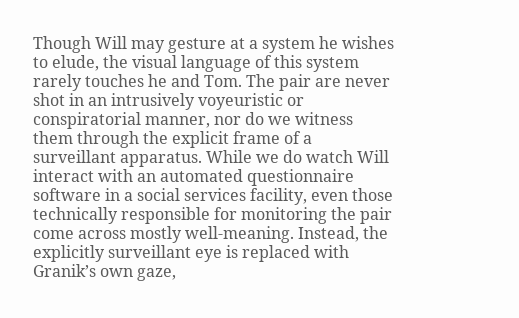Though Will may gesture at a system he wishes to elude, the visual language of this system rarely touches he and Tom. The pair are never shot in an intrusively voyeuristic or conspiratorial manner, nor do we witness them through the explicit frame of a surveillant apparatus. While we do watch Will interact with an automated questionnaire software in a social services facility, even those technically responsible for monitoring the pair come across mostly well-meaning. Instead, the explicitly surveillant eye is replaced with Granik’s own gaze,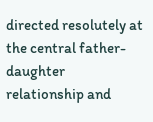directed resolutely at the central father-daughter relationship and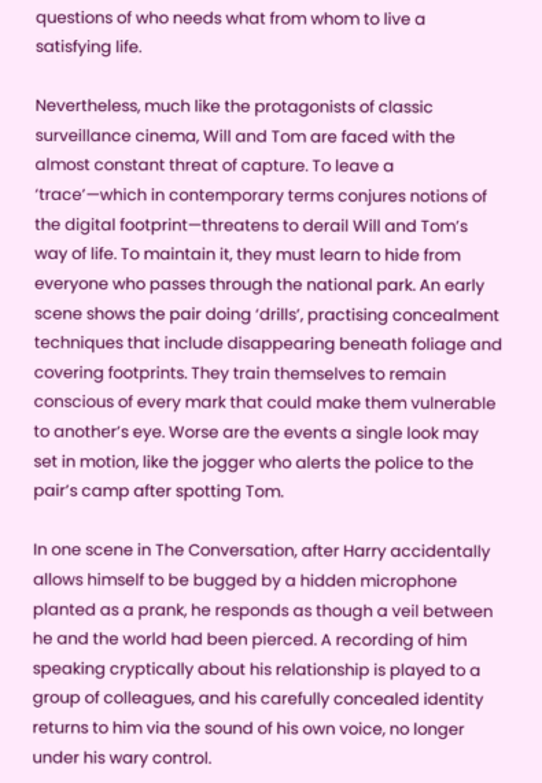questions of who needs what from whom to live a satisfying life.

Nevertheless, much like the protagonists of classic surveillance cinema, Will and Tom are faced with the almost constant threat of capture. To leave a ‘trace’—which in contemporary terms conjures notions of the digital footprint—threatens to derail Will and Tom’s way of life. To maintain it, they must learn to hide from everyone who passes through the national park. An early scene shows the pair doing ‘drills’, practising concealment techniques that include disappearing beneath foliage and covering footprints. They train themselves to remain conscious of every mark that could make them vulnerable to another’s eye. Worse are the events a single look may set in motion, like the jogger who alerts the police to the pair’s camp after spotting Tom.

In one scene in The Conversation, after Harry accidentally allows himself to be bugged by a hidden microphone planted as a prank, he responds as though a veil between he and the world had been pierced. A recording of him speaking cryptically about his relationship is played to a group of colleagues, and his carefully concealed identity returns to him via the sound of his own voice, no longer under his wary control.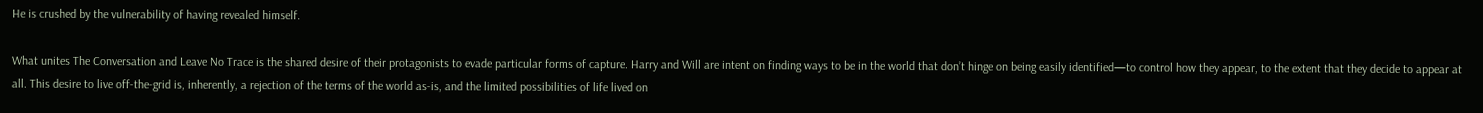He is crushed by the vulnerability of having revealed himself.

What unites The Conversation and Leave No Trace is the shared desire of their protagonists to evade particular forms of capture. Harry and Will are intent on finding ways to be in the world that don’t hinge on being easily identified—to control how they appear, to the extent that they decide to appear at all. This desire to live off-the-grid is, inherently, a rejection of the terms of the world as-is, and the limited possibilities of life lived on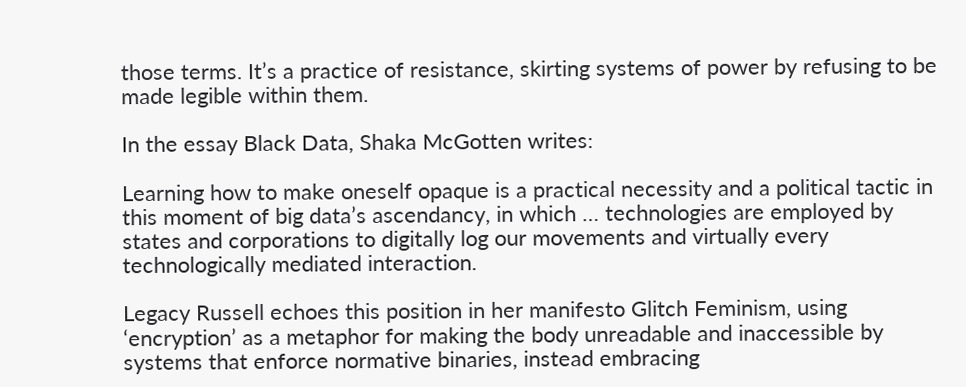those terms. It’s a practice of resistance, skirting systems of power by refusing to be made legible within them.

In the essay Black Data, Shaka McGotten writes:

Learning how to make oneself opaque is a practical necessity and a political tactic in this moment of big data’s ascendancy, in which … technologies are employed by states and corporations to digitally log our movements and virtually every technologically mediated interaction.

Legacy Russell echoes this position in her manifesto Glitch Feminism, using ‘encryption’ as a metaphor for making the body unreadable and inaccessible by systems that enforce normative binaries, instead embracing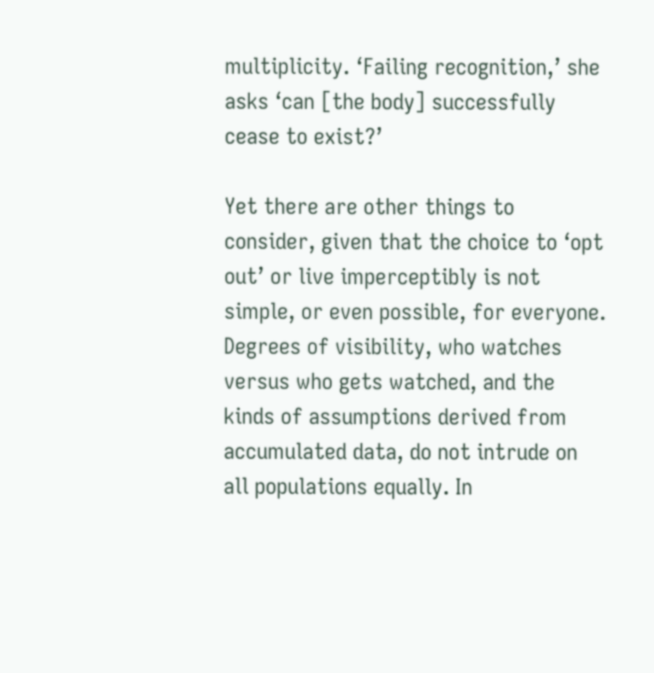multiplicity. ‘Failing recognition,’ she asks ‘can [the body] successfully cease to exist?’

Yet there are other things to consider, given that the choice to ‘opt out’ or live imperceptibly is not simple, or even possible, for everyone. Degrees of visibility, who watches versus who gets watched, and the kinds of assumptions derived from accumulated data, do not intrude on all populations equally. In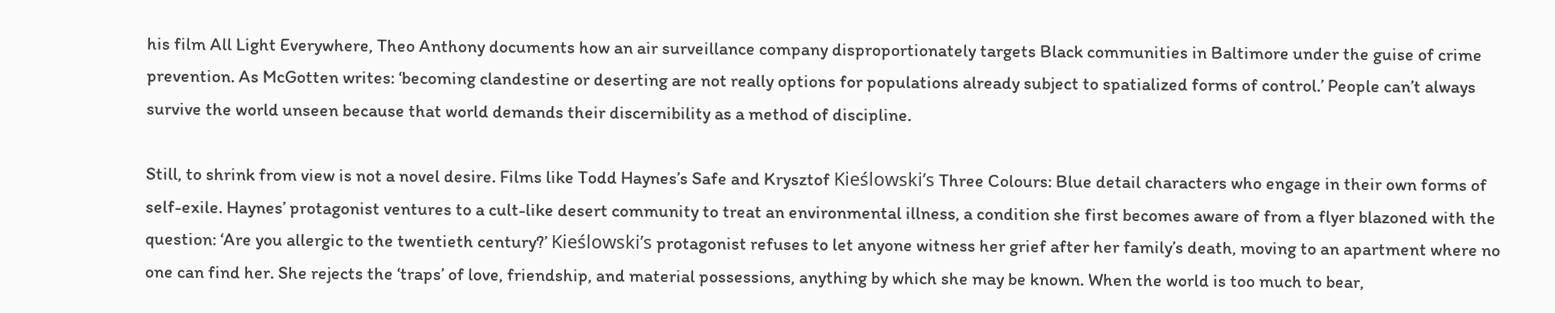his film All Light Everywhere, Theo Anthony documents how an air surveillance company disproportionately targets Black communities in Baltimore under the guise of crime prevention. As McGotten writes: ‘becoming clandestine or deserting are not really options for populations already subject to spatialized forms of control.’ People can’t always survive the world unseen because that world demands their discernibility as a method of discipline.

Still, to shrink from view is not a novel desire. Films like Todd Haynes’s Safe and Krysztof Kieślowski’s Three Colours: Blue detail characters who engage in their own forms of self-exile. Haynes’ protagonist ventures to a cult-like desert community to treat an environmental illness, a condition she first becomes aware of from a flyer blazoned with the question: ‘Are you allergic to the twentieth century?’ Kieślowski’s protagonist refuses to let anyone witness her grief after her family’s death, moving to an apartment where no one can find her. She rejects the ‘traps’ of love, friendship, and material possessions, anything by which she may be known. When the world is too much to bear,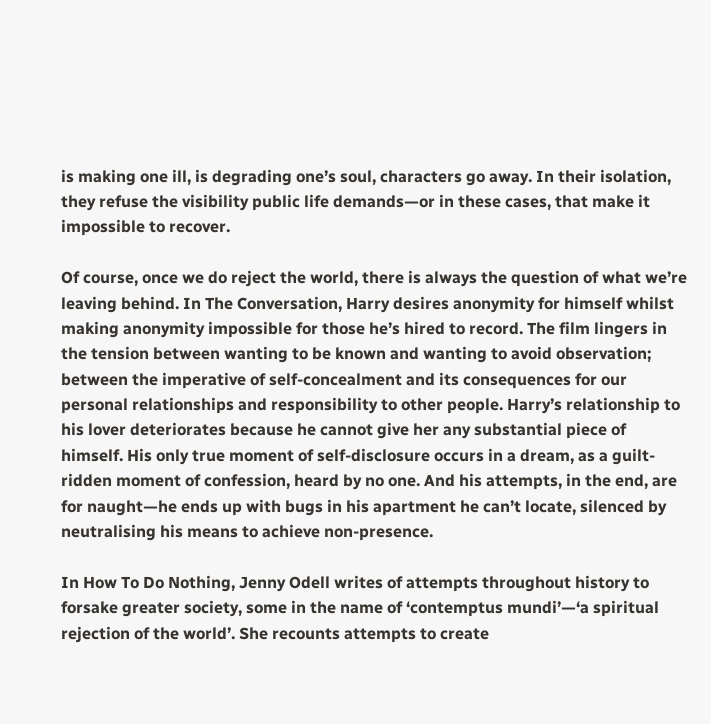is making one ill, is degrading one’s soul, characters go away. In their isolation, they refuse the visibility public life demands—or in these cases, that make it impossible to recover.

Of course, once we do reject the world, there is always the question of what we’re leaving behind. In The Conversation, Harry desires anonymity for himself whilst making anonymity impossible for those he’s hired to record. The film lingers in the tension between wanting to be known and wanting to avoid observation; between the imperative of self-concealment and its consequences for our personal relationships and responsibility to other people. Harry’s relationship to his lover deteriorates because he cannot give her any substantial piece of himself. His only true moment of self-disclosure occurs in a dream, as a guilt-ridden moment of confession, heard by no one. And his attempts, in the end, are for naught—he ends up with bugs in his apartment he can’t locate, silenced by neutralising his means to achieve non-presence.

In How To Do Nothing, Jenny Odell writes of attempts throughout history to forsake greater society, some in the name of ‘contemptus mundi’—‘a spiritual rejection of the world’. She recounts attempts to create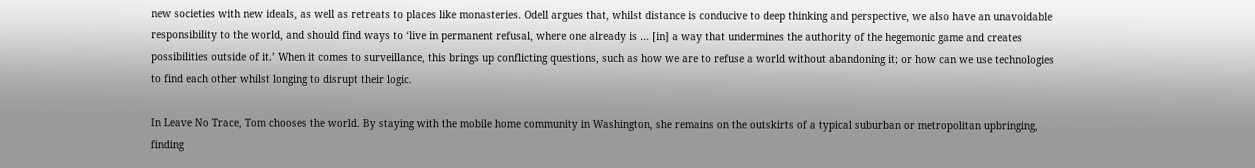new societies with new ideals, as well as retreats to places like monasteries. Odell argues that, whilst distance is conducive to deep thinking and perspective, we also have an unavoidable responsibility to the world, and should find ways to ‘live in permanent refusal, where one already is … [in] a way that undermines the authority of the hegemonic game and creates possibilities outside of it.’ When it comes to surveillance, this brings up conflicting questions, such as how we are to refuse a world without abandoning it; or how can we use technologies to find each other whilst longing to disrupt their logic.

In Leave No Trace, Tom chooses the world. By staying with the mobile home community in Washington, she remains on the outskirts of a typical suburban or metropolitan upbringing, finding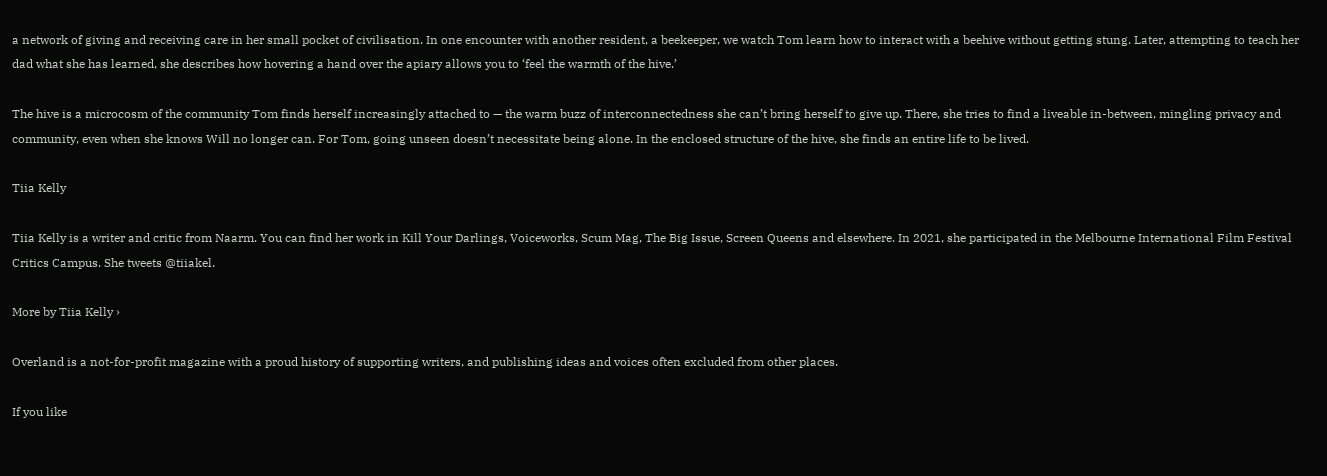a network of giving and receiving care in her small pocket of civilisation. In one encounter with another resident, a beekeeper, we watch Tom learn how to interact with a beehive without getting stung. Later, attempting to teach her dad what she has learned, she describes how hovering a hand over the apiary allows you to ‘feel the warmth of the hive.’

The hive is a microcosm of the community Tom finds herself increasingly attached to — the warm buzz of interconnectedness she can’t bring herself to give up. There, she tries to find a liveable in-between, mingling privacy and community, even when she knows Will no longer can. For Tom, going unseen doesn’t necessitate being alone. In the enclosed structure of the hive, she finds an entire life to be lived.

Tiia Kelly

Tiia Kelly is a writer and critic from Naarm. You can find her work in Kill Your Darlings, Voiceworks, Scum Mag, The Big Issue, Screen Queens and elsewhere. In 2021, she participated in the Melbourne International Film Festival Critics Campus. She tweets @tiiakel.

More by Tiia Kelly ›

Overland is a not-for-profit magazine with a proud history of supporting writers, and publishing ideas and voices often excluded from other places.

If you like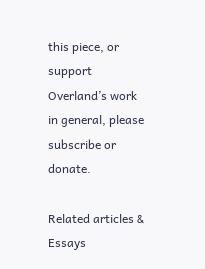this piece, or support Overland’s work in general, please subscribe or donate.

Related articles & Essays